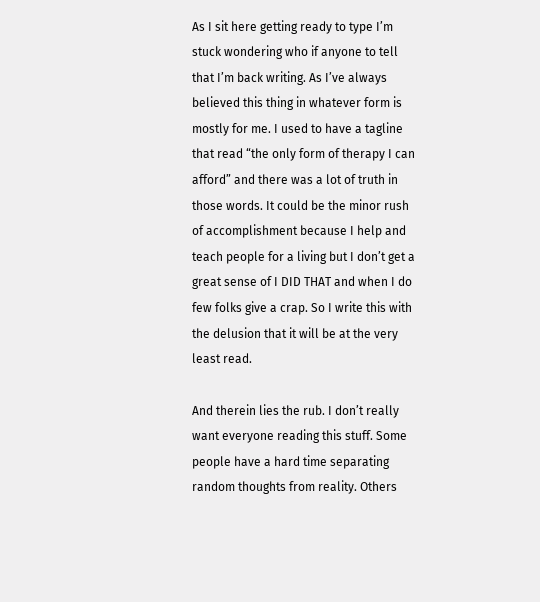As I sit here getting ready to type I’m stuck wondering who if anyone to tell that I’m back writing. As I’ve always believed this thing in whatever form is mostly for me. I used to have a tagline that read “the only form of therapy I can afford” and there was a lot of truth in those words. It could be the minor rush of accomplishment because I help and teach people for a living but I don’t get a great sense of I DID THAT and when I do few folks give a crap. So I write this with the delusion that it will be at the very least read.

And therein lies the rub. I don’t really want everyone reading this stuff. Some people have a hard time separating random thoughts from reality. Others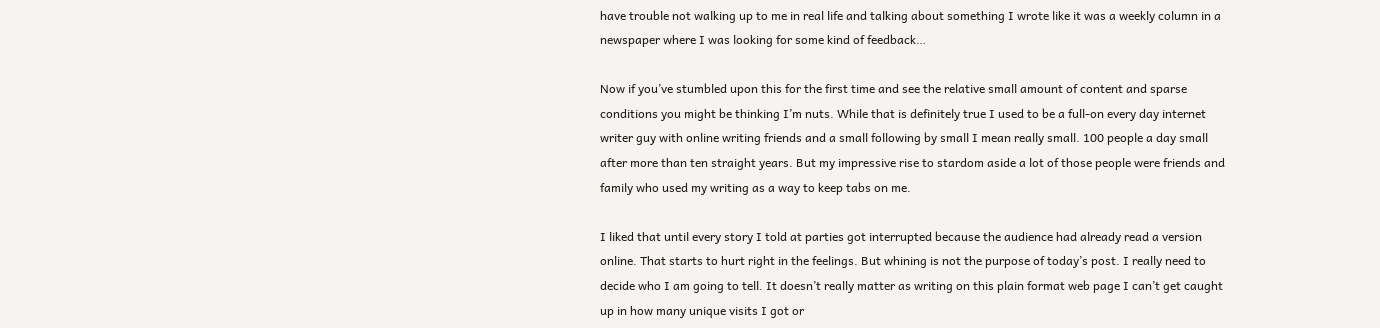have trouble not walking up to me in real life and talking about something I wrote like it was a weekly column in a newspaper where I was looking for some kind of feedback…

Now if you’ve stumbled upon this for the first time and see the relative small amount of content and sparse conditions you might be thinking I’m nuts. While that is definitely true I used to be a full-on every day internet writer guy with online writing friends and a small following by small I mean really small. 100 people a day small after more than ten straight years. But my impressive rise to stardom aside a lot of those people were friends and family who used my writing as a way to keep tabs on me.

I liked that until every story I told at parties got interrupted because the audience had already read a version online. That starts to hurt right in the feelings. But whining is not the purpose of today’s post. I really need to decide who I am going to tell. It doesn’t really matter as writing on this plain format web page I can’t get caught up in how many unique visits I got or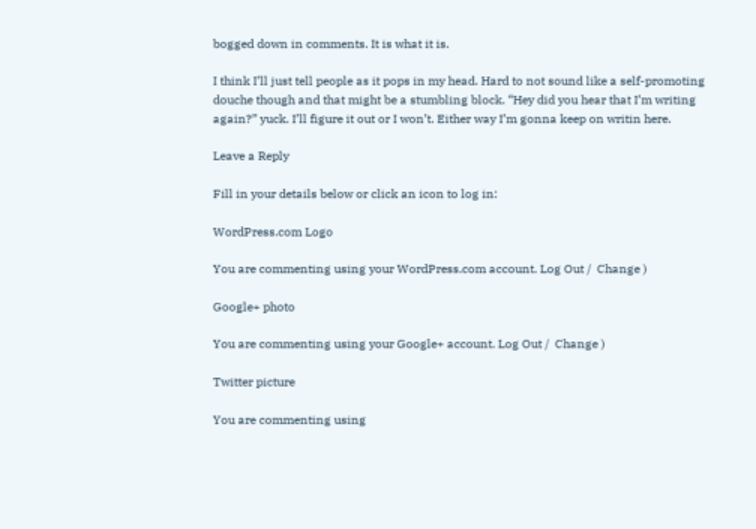bogged down in comments. It is what it is.

I think I’ll just tell people as it pops in my head. Hard to not sound like a self-promoting douche though and that might be a stumbling block. “Hey did you hear that I’m writing again?” yuck. I’ll figure it out or I won’t. Either way I’m gonna keep on writin here.

Leave a Reply

Fill in your details below or click an icon to log in:

WordPress.com Logo

You are commenting using your WordPress.com account. Log Out /  Change )

Google+ photo

You are commenting using your Google+ account. Log Out /  Change )

Twitter picture

You are commenting using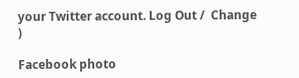your Twitter account. Log Out /  Change )

Facebook photo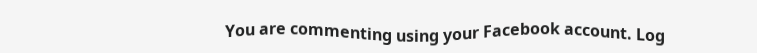You are commenting using your Facebook account. Log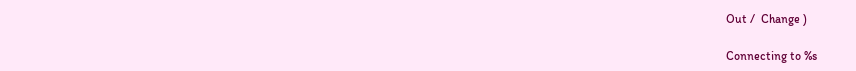Out /  Change )

Connecting to %s